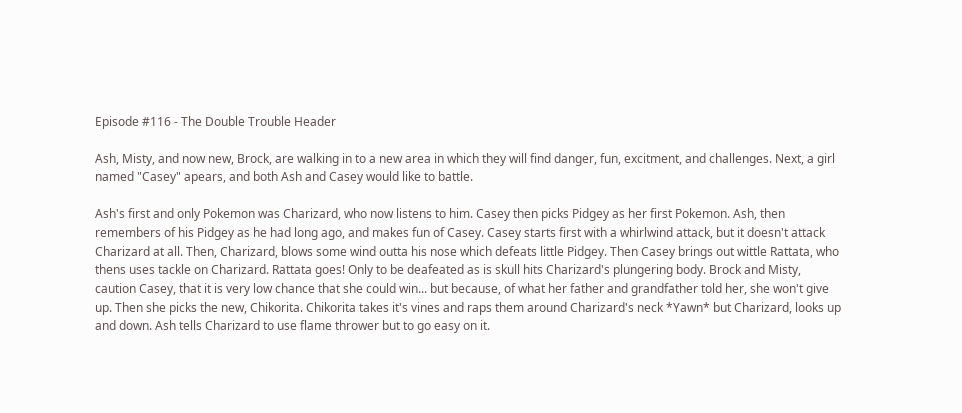Episode #116 - The Double Trouble Header

Ash, Misty, and now new, Brock, are walking in to a new area in which they will find danger, fun, excitment, and challenges. Next, a girl named "Casey" apears, and both Ash and Casey would like to battle.

Ash's first and only Pokemon was Charizard, who now listens to him. Casey then picks Pidgey as her first Pokemon. Ash, then remembers of his Pidgey as he had long ago, and makes fun of Casey. Casey starts first with a whirlwind attack, but it doesn't attack Charizard at all. Then, Charizard, blows some wind outta his nose which defeats little Pidgey. Then Casey brings out wittle Rattata, who thens uses tackle on Charizard. Rattata goes! Only to be deafeated as is skull hits Charizard's plungering body. Brock and Misty, caution Casey, that it is very low chance that she could win... but because, of what her father and grandfather told her, she won't give up. Then she picks the new, Chikorita. Chikorita takes it's vines and raps them around Charizard's neck *Yawn* but Charizard, looks up and down. Ash tells Charizard to use flame thrower but to go easy on it.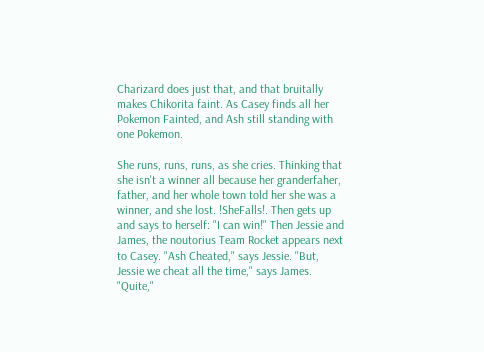Charizard does just that, and that bruitally makes Chikorita faint. As Casey finds all her Pokemon Fainted, and Ash still standing with one Pokemon.

She runs, runs, runs, as she cries. Thinking that she isn't a winner all because her granderfaher, father, and her whole town told her she was a winner, and she lost. !SheFalls!. Then gets up and says to herself: "I can win!" Then Jessie and James, the noutorius Team Rocket appears next to Casey. "Ash Cheated," says Jessie. "But, Jessie we cheat all the time," says James. "Quite,"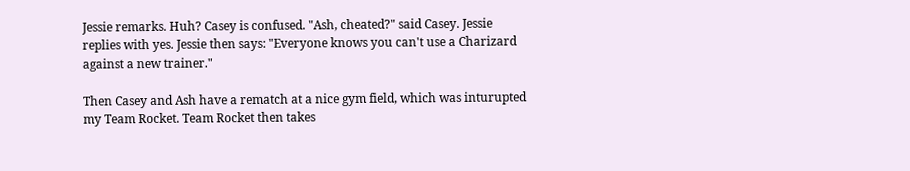Jessie remarks. Huh? Casey is confused. "Ash, cheated?" said Casey. Jessie replies with yes. Jessie then says: "Everyone knows you can't use a Charizard against a new trainer."

Then Casey and Ash have a rematch at a nice gym field, which was inturupted my Team Rocket. Team Rocket then takes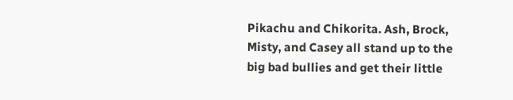Pikachu and Chikorita. Ash, Brock, Misty, and Casey all stand up to the big bad bullies and get their little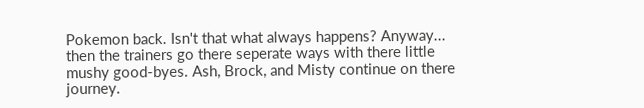Pokemon back. Isn't that what always happens? Anyway... then the trainers go there seperate ways with there little mushy good-byes. Ash, Brock, and Misty continue on there journey.